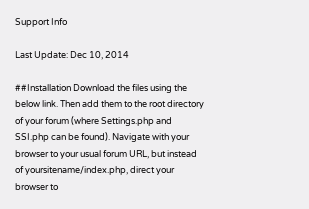Support Info

Last Update: Dec 10, 2014

##Installation Download the files using the below link. Then add them to the root directory of your forum (where Settings.php and SSI.php can be found). Navigate with your browser to your usual forum URL, but instead of yoursitename/index.php, direct your browser to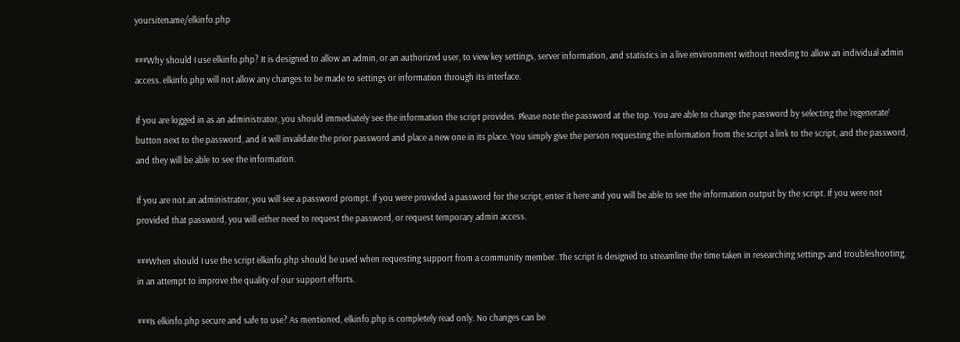yoursitename/elkinfo.php

###Why should I use elkinfo.php? It is designed to allow an admin, or an authorized user, to view key settings, server information, and statistics in a live environment without needing to allow an individual admin access. elkinfo.php will not allow any changes to be made to settings or information through its interface.

If you are logged in as an administrator, you should immediately see the information the script provides. Please note the password at the top. You are able to change the password by selecting the ‘regenerate’ button next to the password, and it will invalidate the prior password and place a new one in its place. You simply give the person requesting the information from the script a link to the script, and the password, and they will be able to see the information.

If you are not an administrator, you will see a password prompt. If you were provided a password for the script, enter it here and you will be able to see the information output by the script. If you were not provided that password, you will either need to request the password, or request temporary admin access.

###When should I use the script elkinfo.php should be used when requesting support from a community member. The script is designed to streamline the time taken in researching settings and troubleshooting, in an attempt to improve the quality of our support efforts.

###Is elkinfo.php secure and safe to use? As mentioned, elkinfo.php is completely read only. No changes can be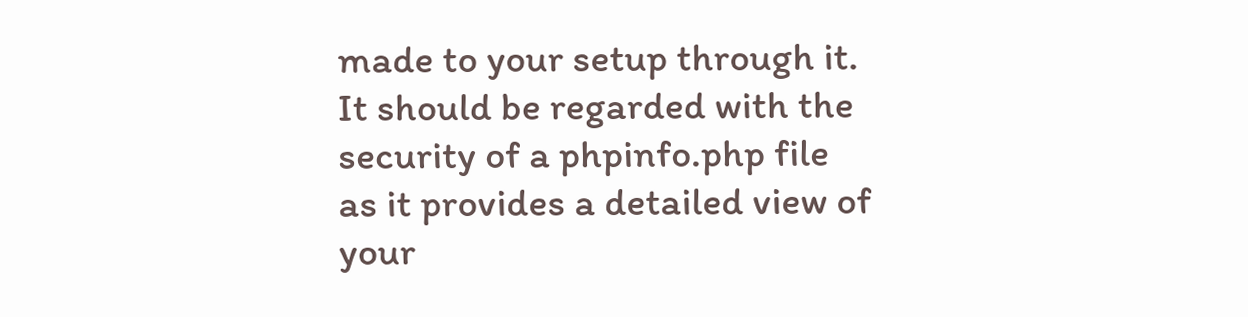made to your setup through it. It should be regarded with the security of a phpinfo.php file as it provides a detailed view of your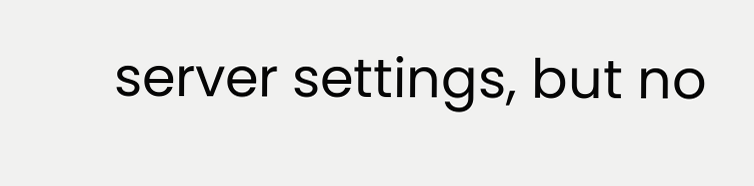server settings, but no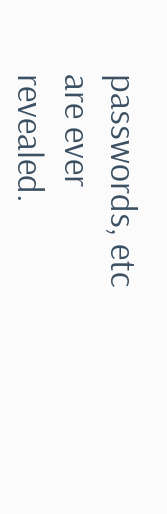passwords, etc are ever revealed.